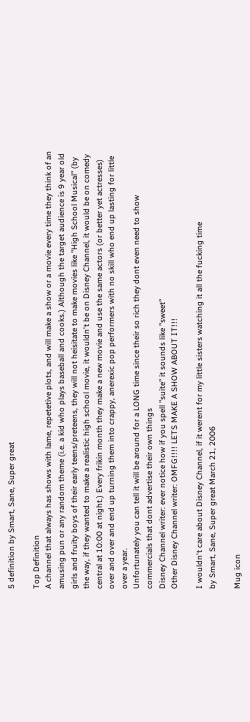5 definition by Smart, Sane, Super great

Top Definition
A channel that always has shows with lame, repetetive plots, and will make a show or a movie every time they think of an amusing pun or any random theme (i.e. a kid who plays baseball and cooks.) Although the target audience is 9 year old girls and fruity boys of their early teens/preteens, they will not heisitate to make movies like "High School Musical" (by the way, if they wanted to make a realistic high school movie, it wouldn't be on Disney Channel, it would be on comedy central at 10:00 at night.) Every frikin month they make a new movie and use the same actors (or better yet actresses) over and over and end up turning them into crappy, anerexic pop performers with no skill who end up lasting for little over a year.
Unfortunately you can tell it will be around for a LONG time since their so rich they dont even need to show commercials that dont advertise their own things
Disney Channel writer: ever notice how if you spell "suite" it sounds like "sweet"
Other Disney Channel writer: OMFG!!!! LETS MAKE A SHOW ABOUT IT!!!

I wouldn't care about Disney Channel, if it werent for my little sisters watching it all the fucking time
by Smart, Sane, Super great March 21, 2006

Mug icon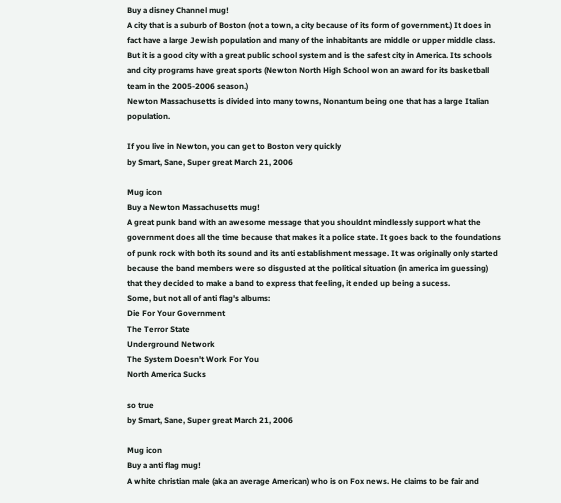Buy a disney Channel mug!
A city that is a suburb of Boston (not a town, a city because of its form of government.) It does in fact have a large Jewish population and many of the inhabitants are middle or upper middle class. But it is a good city with a great public school system and is the safest city in America. Its schools and city programs have great sports (Newton North High School won an award for its basketball team in the 2005-2006 season.)
Newton Massachusetts is divided into many towns, Nonantum being one that has a large Italian population.

If you live in Newton, you can get to Boston very quickly
by Smart, Sane, Super great March 21, 2006

Mug icon
Buy a Newton Massachusetts mug!
A great punk band with an awesome message that you shouldnt mindlessly support what the government does all the time because that makes it a police state. It goes back to the foundations of punk rock with both its sound and its anti establishment message. It was originally only started because the band members were so disgusted at the political situation (in america im guessing) that they decided to make a band to express that feeling, it ended up being a sucess.
Some, but not all of anti flag's albums:
Die For Your Government
The Terror State
Underground Network
The System Doesn't Work For You
North America Sucks

so true
by Smart, Sane, Super great March 21, 2006

Mug icon
Buy a anti flag mug!
A white christian male (aka an average American) who is on Fox news. He claims to be fair and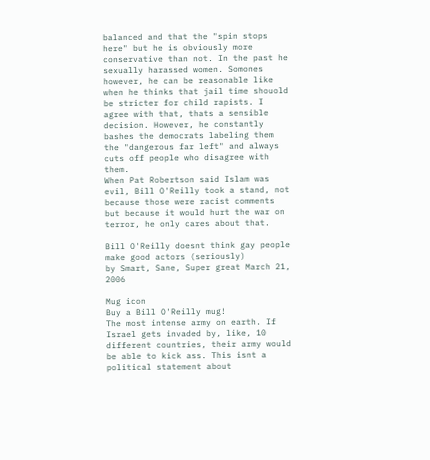balanced and that the "spin stops here" but he is obviously more conservative than not. In the past he sexually harassed women. Somones however, he can be reasonable like when he thinks that jail time shouold be stricter for child rapists. I agree with that, thats a sensible decision. However, he constantly bashes the democrats labeling them the "dangerous far left" and always cuts off people who disagree with them.
When Pat Robertson said Islam was evil, Bill O'Reilly took a stand, not because those were racist comments but because it would hurt the war on terror, he only cares about that.

Bill O'Reilly doesnt think gay people make good actors (seriously)
by Smart, Sane, Super great March 21, 2006

Mug icon
Buy a Bill O'Reilly mug!
The most intense army on earth. If Israel gets invaded by, like, 10 different countries, their army would be able to kick ass. This isnt a political statement about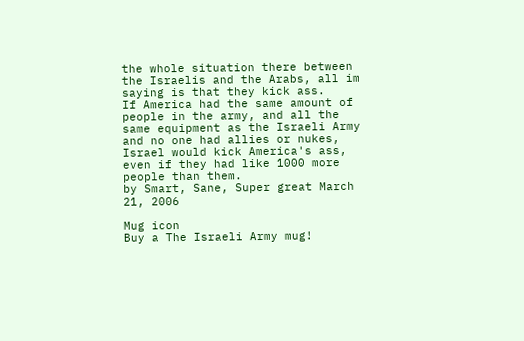the whole situation there between the Israelis and the Arabs, all im saying is that they kick ass.
If America had the same amount of people in the army, and all the same equipment as the Israeli Army and no one had allies or nukes, Israel would kick America's ass, even if they had like 1000 more people than them.
by Smart, Sane, Super great March 21, 2006

Mug icon
Buy a The Israeli Army mug!